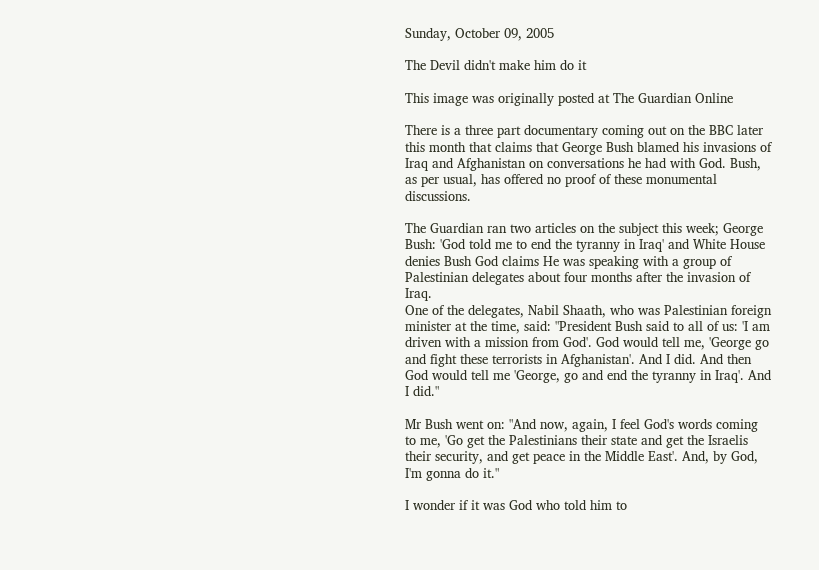Sunday, October 09, 2005

The Devil didn't make him do it

This image was originally posted at The Guardian Online

There is a three part documentary coming out on the BBC later this month that claims that George Bush blamed his invasions of Iraq and Afghanistan on conversations he had with God. Bush, as per usual, has offered no proof of these monumental discussions.

The Guardian ran two articles on the subject this week; George Bush: 'God told me to end the tyranny in Iraq' and White House denies Bush God claims He was speaking with a group of Palestinian delegates about four months after the invasion of Iraq.
One of the delegates, Nabil Shaath, who was Palestinian foreign minister at the time, said: "President Bush said to all of us: 'I am driven with a mission from God'. God would tell me, 'George go and fight these terrorists in Afghanistan'. And I did. And then God would tell me 'George, go and end the tyranny in Iraq'. And I did."

Mr Bush went on: "And now, again, I feel God's words coming to me, 'Go get the Palestinians their state and get the Israelis their security, and get peace in the Middle East'. And, by God, I'm gonna do it."

I wonder if it was God who told him to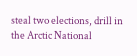steal two elections, drill in the Arctic National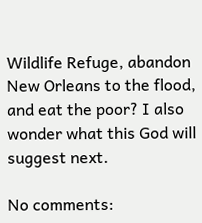Wildlife Refuge, abandon New Orleans to the flood, and eat the poor? I also wonder what this God will suggest next.

No comments: